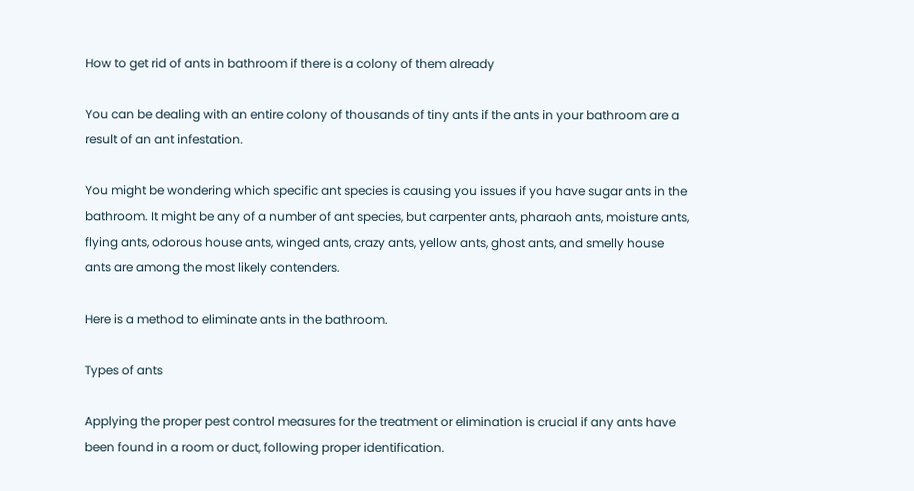How to get rid of ants in bathroom if there is a colony of them already

You can be dealing with an entire colony of thousands of tiny ants if the ants in your bathroom are a result of an ant infestation.

You might be wondering which specific ant species is causing you issues if you have sugar ants in the bathroom. It might be any of a number of ant species, but carpenter ants, pharaoh ants, moisture ants, flying ants, odorous house ants, winged ants, crazy ants, yellow ants, ghost ants, and smelly house ants are among the most likely contenders.

Here is a method to eliminate ants in the bathroom.

Types of ants

Applying the proper pest control measures for the treatment or elimination is crucial if any ants have been found in a room or duct, following proper identification.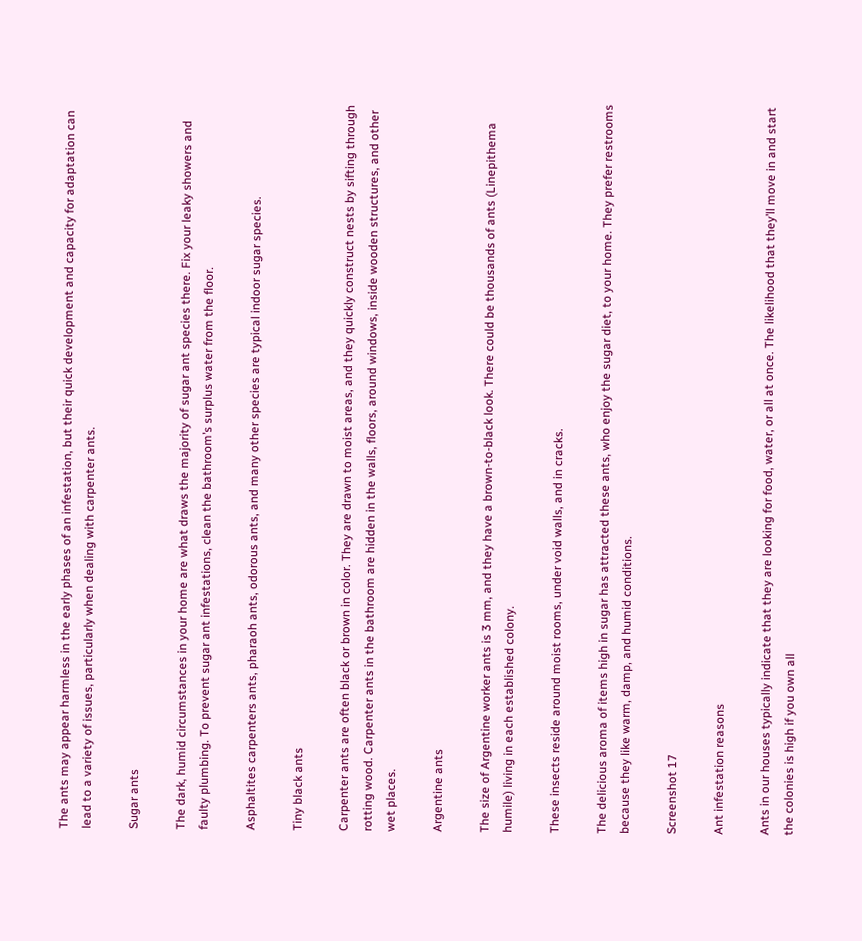The ants may appear harmless in the early phases of an infestation, but their quick development and capacity for adaptation can lead to a variety of issues, particularly when dealing with carpenter ants.

Sugar ants

The dark, humid circumstances in your home are what draws the majority of sugar ant species there. Fix your leaky showers and faulty plumbing. To prevent sugar ant infestations, clean the bathroom’s surplus water from the floor.

Asphaltites carpenters ants, pharaoh ants, odorous ants, and many other species are typical indoor sugar species.

Tiny black ants

Carpenter ants are often black or brown in color. They are drawn to moist areas, and they quickly construct nests by sifting through rotting wood. Carpenter ants in the bathroom are hidden in the walls, floors, around windows, inside wooden structures, and other wet places.

Argentine ants

The size of Argentine worker ants is 3 mm, and they have a brown-to-black look. There could be thousands of ants (Linepithema humile) living in each established colony.

These insects reside around moist rooms, under void walls, and in cracks.

The delicious aroma of items high in sugar has attracted these ants, who enjoy the sugar diet, to your home. They prefer restrooms because they like warm, damp, and humid conditions.

Screenshot 17

Ant infestation reasons

Ants in our houses typically indicate that they are looking for food, water, or all at once. The likelihood that they’ll move in and start the colonies is high if you own all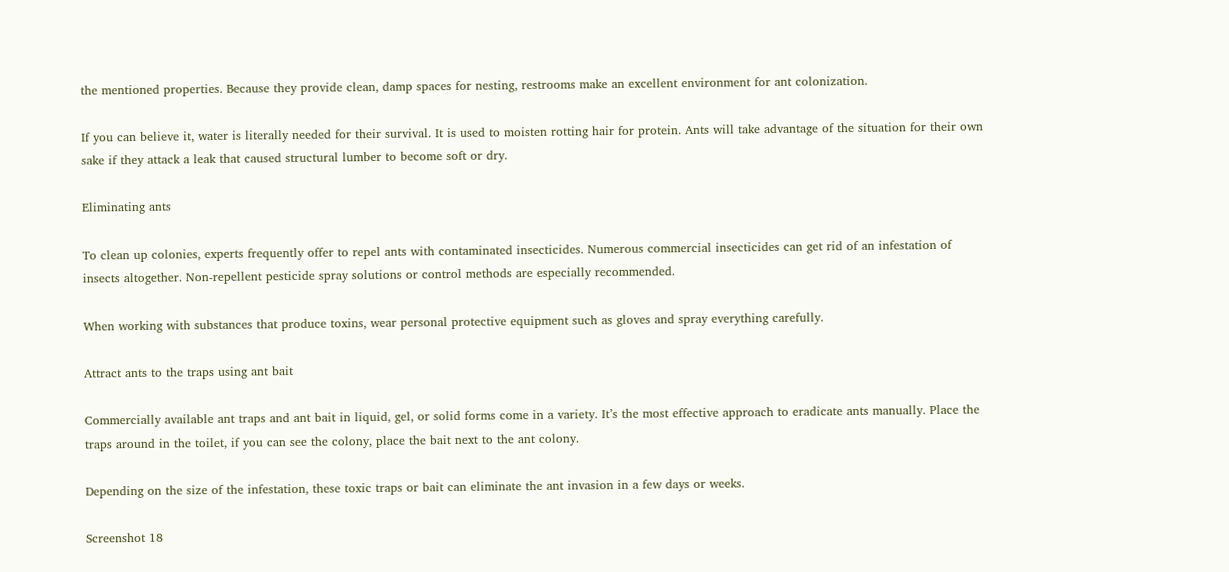the mentioned properties. Because they provide clean, damp spaces for nesting, restrooms make an excellent environment for ant colonization.

If you can believe it, water is literally needed for their survival. It is used to moisten rotting hair for protein. Ants will take advantage of the situation for their own sake if they attack a leak that caused structural lumber to become soft or dry.

Eliminating ants

To clean up colonies, experts frequently offer to repel ants with contaminated insecticides. Numerous commercial insecticides can get rid of an infestation of insects altogether. Non-repellent pesticide spray solutions or control methods are especially recommended.

When working with substances that produce toxins, wear personal protective equipment such as gloves and spray everything carefully.

Attract ants to the traps using ant bait

Commercially available ant traps and ant bait in liquid, gel, or solid forms come in a variety. It’s the most effective approach to eradicate ants manually. Place the traps around in the toilet, if you can see the colony, place the bait next to the ant colony.

Depending on the size of the infestation, these toxic traps or bait can eliminate the ant invasion in a few days or weeks.

Screenshot 18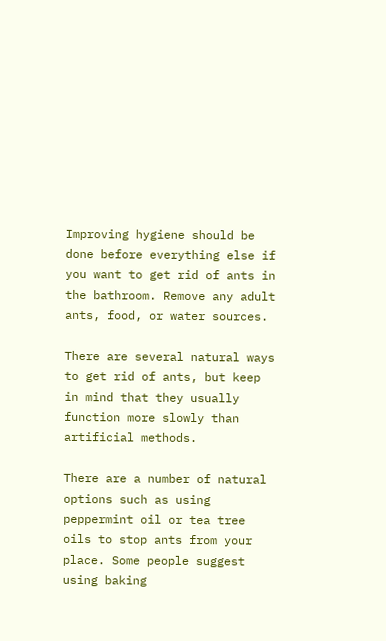Improving hygiene should be done before everything else if you want to get rid of ants in the bathroom. Remove any adult ants, food, or water sources.

There are several natural ways to get rid of ants, but keep in mind that they usually function more slowly than artificial methods.

There are a number of natural options such as using peppermint oil or tea tree oils to stop ants from your place. Some people suggest using baking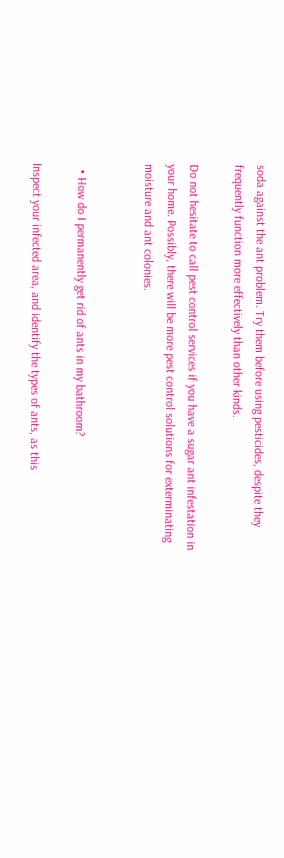soda against the ant problem. Try them before using pesticides, despite they frequently function more effectively than other kinds.

Do not hesitate to call pest control services if you have a sugar ant infestation in your home. Possibly, there will be more pest control solutions for exterminating moisture and ant colonies.


  • How do I permanently get rid of ants in my bathroom?

Inspect your infected area, and identify the types of ants, as this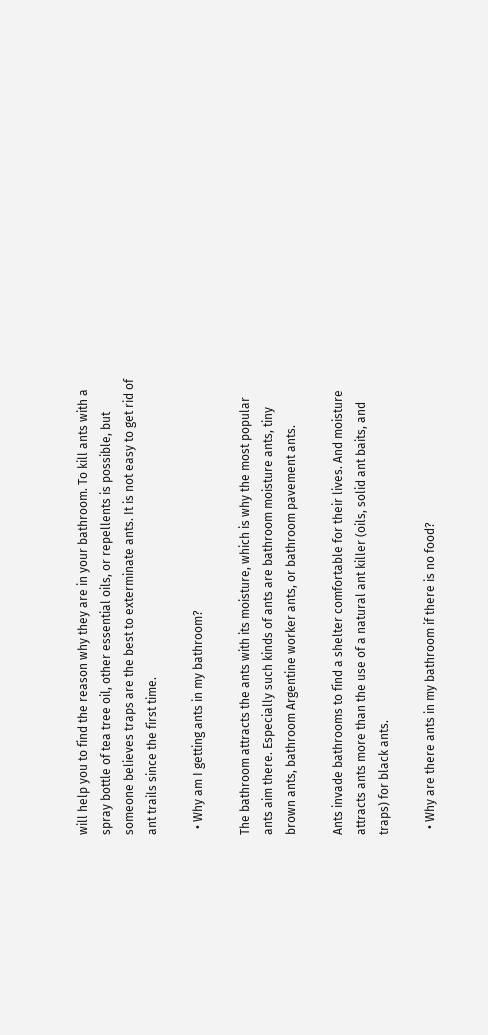will help you to find the reason why they are in your bathroom. To kill ants with a spray bottle of tea tree oil, other essential oils, or repellents is possible, but someone believes traps are the best to exterminate ants. It is not easy to get rid of ant trails since the first time.

  • Why am I getting ants in my bathroom?

The bathroom attracts the ants with its moisture, which is why the most popular ants aim there. Especially such kinds of ants are bathroom moisture ants, tiny brown ants, bathroom Argentine worker ants, or bathroom pavement ants.

Ants invade bathrooms to find a shelter comfortable for their lives. And moisture attracts ants more than the use of a natural ant killer (oils, solid ant baits, and traps) for black ants.

  • Why are there ants in my bathroom if there is no food?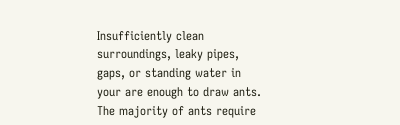Insufficiently clean surroundings, leaky pipes, gaps, or standing water in your are enough to draw ants. The majority of ants require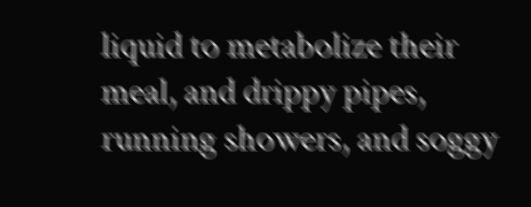liquid to metabolize their meal, and drippy pipes, running showers, and soggy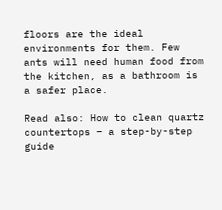floors are the ideal environments for them. Few ants will need human food from the kitchen, as a bathroom is a safer place.

Read also: How to clean quartz countertops – a step-by-step guide